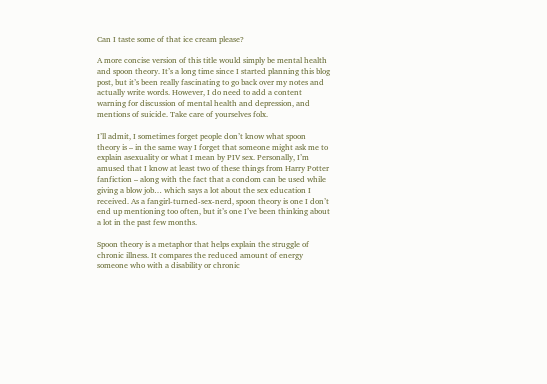Can I taste some of that ice cream please?

A more concise version of this title would simply be mental health and spoon theory. It’s a long time since I started planning this blog post, but it’s been really fascinating to go back over my notes and actually write words. However, I do need to add a content warning for discussion of mental health and depression, and mentions of suicide. Take care of yourselves folx.

I’ll admit, I sometimes forget people don’t know what spoon theory is – in the same way I forget that someone might ask me to explain asexuality or what I mean by PIV sex. Personally, I’m amused that I know at least two of these things from Harry Potter fanfiction – along with the fact that a condom can be used while giving a blow job… which says a lot about the sex education I received. As a fangirl-turned-sex-nerd, spoon theory is one I don’t end up mentioning too often, but it’s one I’ve been thinking about a lot in the past few months.

Spoon theory is a metaphor that helps explain the struggle of chronic illness. It compares the reduced amount of energy someone who with a disability or chronic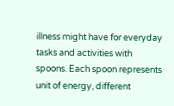illness might have for everyday tasks and activities with spoons. Each spoon represents unit of energy, different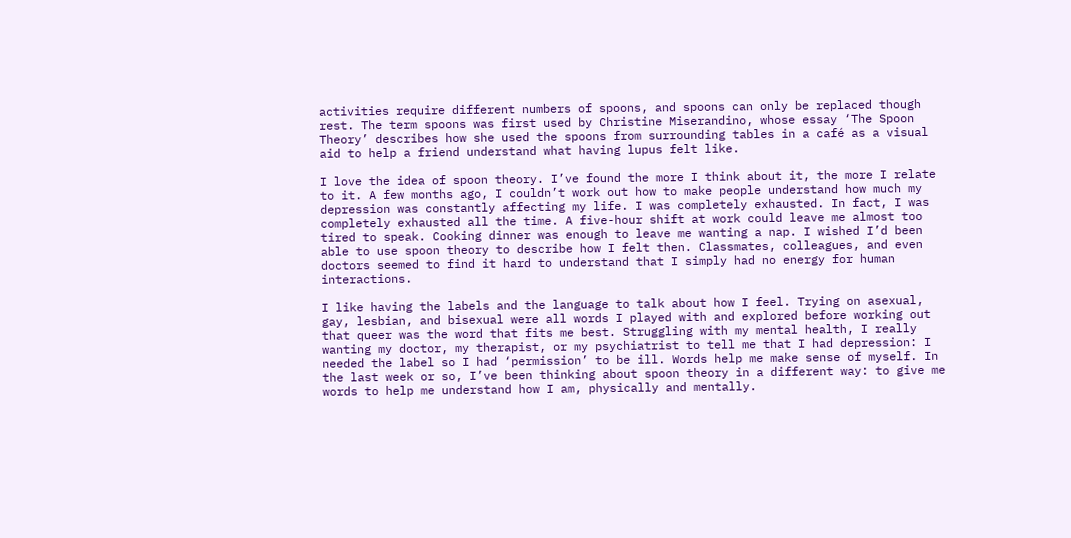activities require different numbers of spoons, and spoons can only be replaced though rest. The term spoons was first used by Christine Miserandino, whose essay ‘The Spoon Theory’ describes how she used the spoons from surrounding tables in a café as a visual aid to help a friend understand what having lupus felt like.

I love the idea of spoon theory. I’ve found the more I think about it, the more I relate to it. A few months ago, I couldn’t work out how to make people understand how much my depression was constantly affecting my life. I was completely exhausted. In fact, I was completely exhausted all the time. A five-hour shift at work could leave me almost too tired to speak. Cooking dinner was enough to leave me wanting a nap. I wished I’d been able to use spoon theory to describe how I felt then. Classmates, colleagues, and even doctors seemed to find it hard to understand that I simply had no energy for human interactions.

I like having the labels and the language to talk about how I feel. Trying on asexual, gay, lesbian, and bisexual were all words I played with and explored before working out that queer was the word that fits me best. Struggling with my mental health, I really wanting my doctor, my therapist, or my psychiatrist to tell me that I had depression: I needed the label so I had ‘permission’ to be ill. Words help me make sense of myself. In the last week or so, I’ve been thinking about spoon theory in a different way: to give me words to help me understand how I am, physically and mentally.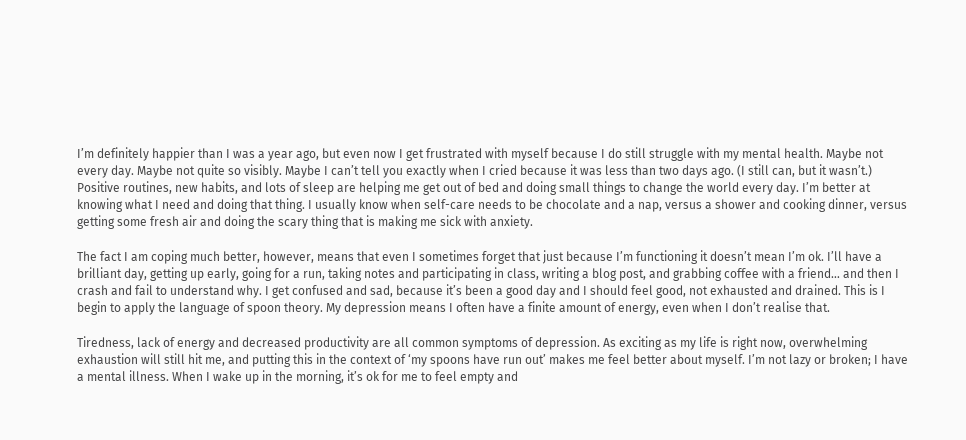I’m definitely happier than I was a year ago, but even now I get frustrated with myself because I do still struggle with my mental health. Maybe not every day. Maybe not quite so visibly. Maybe I can’t tell you exactly when I cried because it was less than two days ago. (I still can, but it wasn’t.) Positive routines, new habits, and lots of sleep are helping me get out of bed and doing small things to change the world every day. I’m better at knowing what I need and doing that thing. I usually know when self-care needs to be chocolate and a nap, versus a shower and cooking dinner, versus getting some fresh air and doing the scary thing that is making me sick with anxiety.

The fact I am coping much better, however, means that even I sometimes forget that just because I’m functioning it doesn’t mean I’m ok. I’ll have a brilliant day, getting up early, going for a run, taking notes and participating in class, writing a blog post, and grabbing coffee with a friend… and then I crash and fail to understand why. I get confused and sad, because it’s been a good day and I should feel good, not exhausted and drained. This is I begin to apply the language of spoon theory. My depression means I often have a finite amount of energy, even when I don’t realise that.

Tiredness, lack of energy and decreased productivity are all common symptoms of depression. As exciting as my life is right now, overwhelming exhaustion will still hit me, and putting this in the context of ‘my spoons have run out’ makes me feel better about myself. I’m not lazy or broken; I have a mental illness. When I wake up in the morning, it’s ok for me to feel empty and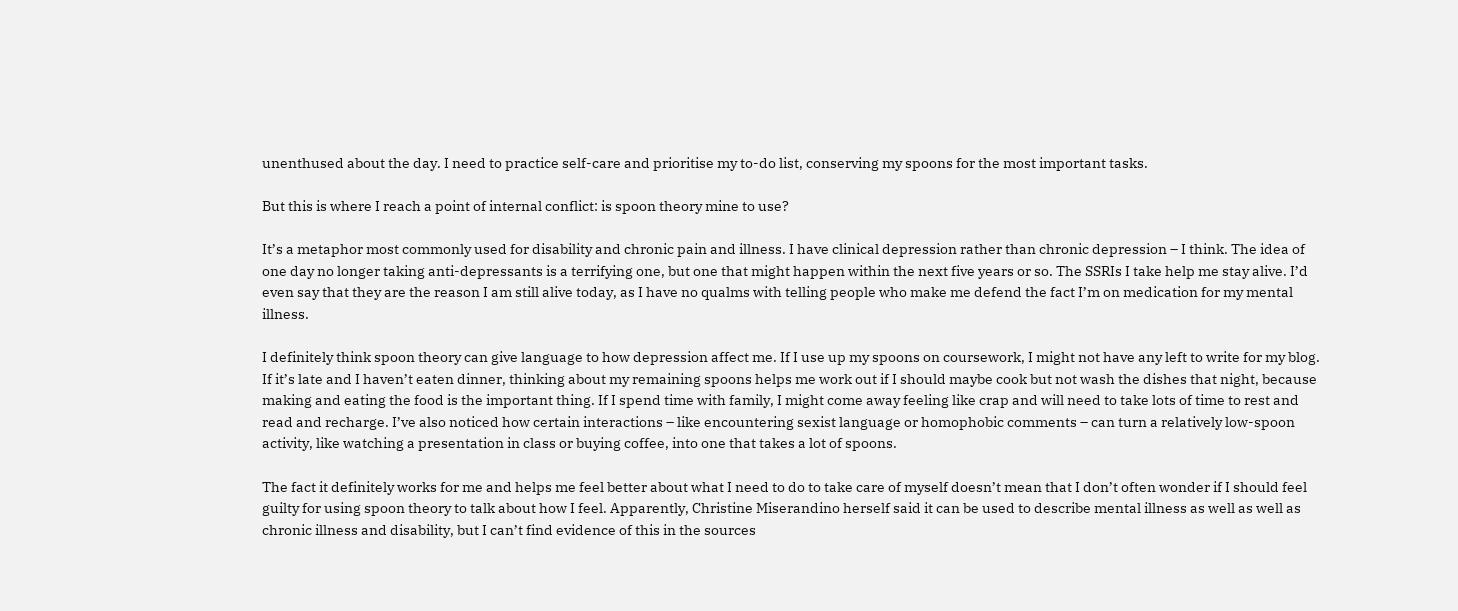unenthused about the day. I need to practice self-care and prioritise my to-do list, conserving my spoons for the most important tasks.

But this is where I reach a point of internal conflict: is spoon theory mine to use?

It’s a metaphor most commonly used for disability and chronic pain and illness. I have clinical depression rather than chronic depression – I think. The idea of one day no longer taking anti-depressants is a terrifying one, but one that might happen within the next five years or so. The SSRIs I take help me stay alive. I’d even say that they are the reason I am still alive today, as I have no qualms with telling people who make me defend the fact I’m on medication for my mental illness.

I definitely think spoon theory can give language to how depression affect me. If I use up my spoons on coursework, I might not have any left to write for my blog. If it’s late and I haven’t eaten dinner, thinking about my remaining spoons helps me work out if I should maybe cook but not wash the dishes that night, because making and eating the food is the important thing. If I spend time with family, I might come away feeling like crap and will need to take lots of time to rest and read and recharge. I’ve also noticed how certain interactions – like encountering sexist language or homophobic comments – can turn a relatively low-spoon activity, like watching a presentation in class or buying coffee, into one that takes a lot of spoons.

The fact it definitely works for me and helps me feel better about what I need to do to take care of myself doesn’t mean that I don’t often wonder if I should feel guilty for using spoon theory to talk about how I feel. Apparently, Christine Miserandino herself said it can be used to describe mental illness as well as well as chronic illness and disability, but I can’t find evidence of this in the sources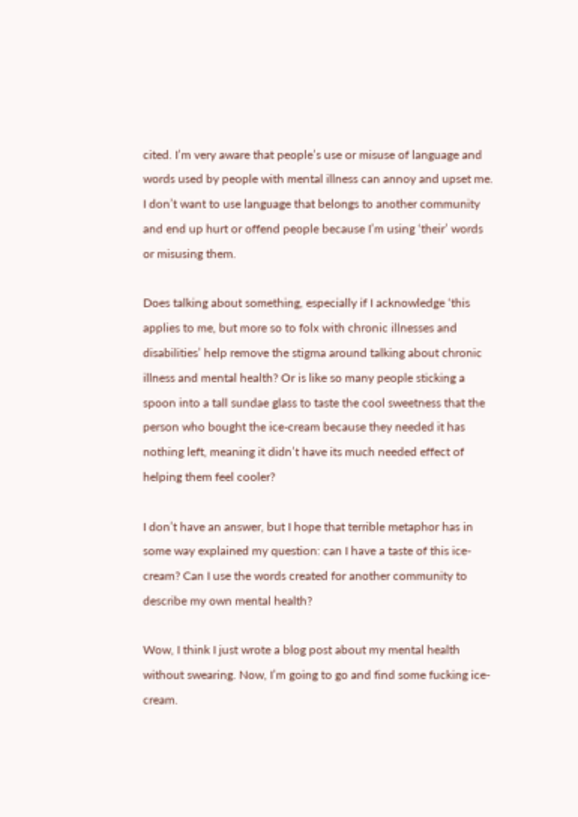cited. I’m very aware that people’s use or misuse of language and words used by people with mental illness can annoy and upset me. I don’t want to use language that belongs to another community and end up hurt or offend people because I’m using ‘their’ words or misusing them.

Does talking about something, especially if I acknowledge ‘this applies to me, but more so to folx with chronic illnesses and disabilities’ help remove the stigma around talking about chronic illness and mental health? Or is like so many people sticking a spoon into a tall sundae glass to taste the cool sweetness that the person who bought the ice-cream because they needed it has nothing left, meaning it didn’t have its much needed effect of helping them feel cooler?

I don’t have an answer, but I hope that terrible metaphor has in some way explained my question: can I have a taste of this ice-cream? Can I use the words created for another community to describe my own mental health?

Wow, I think I just wrote a blog post about my mental health without swearing. Now, I’m going to go and find some fucking ice-cream.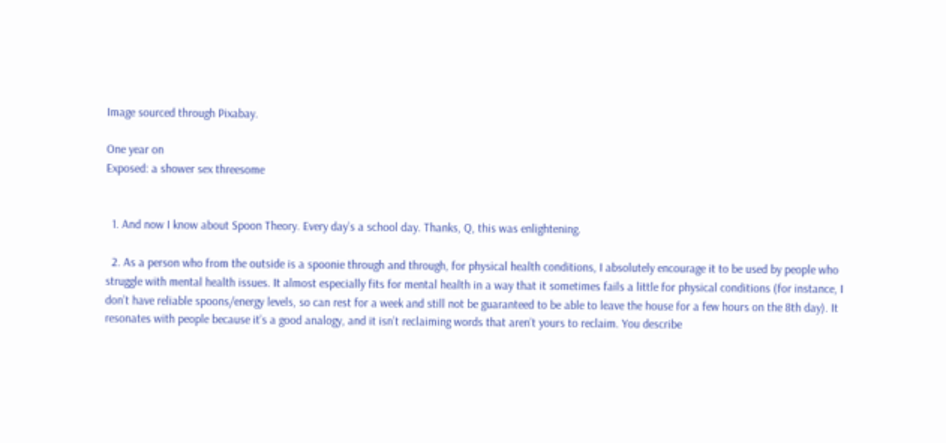Image sourced through Pixabay.

One year on
Exposed: a shower sex threesome


  1. And now I know about Spoon Theory. Every day’s a school day. Thanks, Q, this was enlightening.

  2. As a person who from the outside is a spoonie through and through, for physical health conditions, I absolutely encourage it to be used by people who struggle with mental health issues. It almost especially fits for mental health in a way that it sometimes fails a little for physical conditions (for instance, I don’t have reliable spoons/energy levels, so can rest for a week and still not be guaranteed to be able to leave the house for a few hours on the 8th day). It resonates with people because it’s a good analogy, and it isn’t reclaiming words that aren’t yours to reclaim. You describe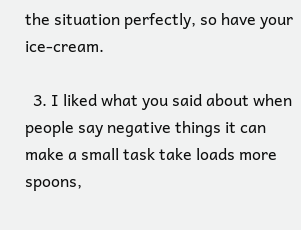the situation perfectly, so have your ice-cream.

  3. I liked what you said about when people say negative things it can make a small task take loads more spoons,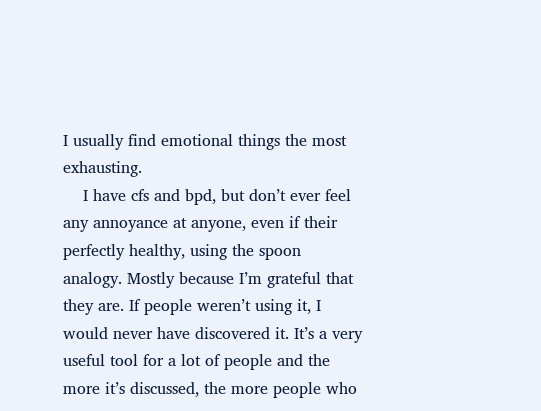I usually find emotional things the most exhausting.
    I have cfs and bpd, but don’t ever feel any annoyance at anyone, even if their perfectly healthy, using the spoon analogy. Mostly because I’m grateful that they are. If people weren’t using it, I would never have discovered it. It’s a very useful tool for a lot of people and the more it’s discussed, the more people who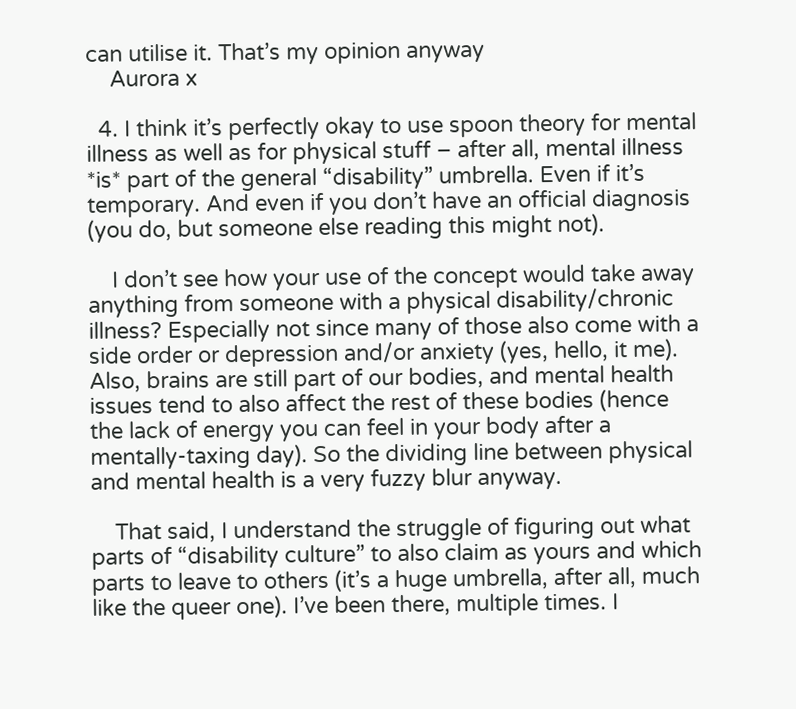can utilise it. That’s my opinion anyway
    Aurora x

  4. I think it’s perfectly okay to use spoon theory for mental illness as well as for physical stuff – after all, mental illness *is* part of the general “disability” umbrella. Even if it’s temporary. And even if you don’t have an official diagnosis (you do, but someone else reading this might not).

    I don’t see how your use of the concept would take away anything from someone with a physical disability/chronic illness? Especially not since many of those also come with a side order or depression and/or anxiety (yes, hello, it me). Also, brains are still part of our bodies, and mental health issues tend to also affect the rest of these bodies (hence the lack of energy you can feel in your body after a mentally-taxing day). So the dividing line between physical and mental health is a very fuzzy blur anyway.

    That said, I understand the struggle of figuring out what parts of “disability culture” to also claim as yours and which parts to leave to others (it’s a huge umbrella, after all, much like the queer one). I’ve been there, multiple times. I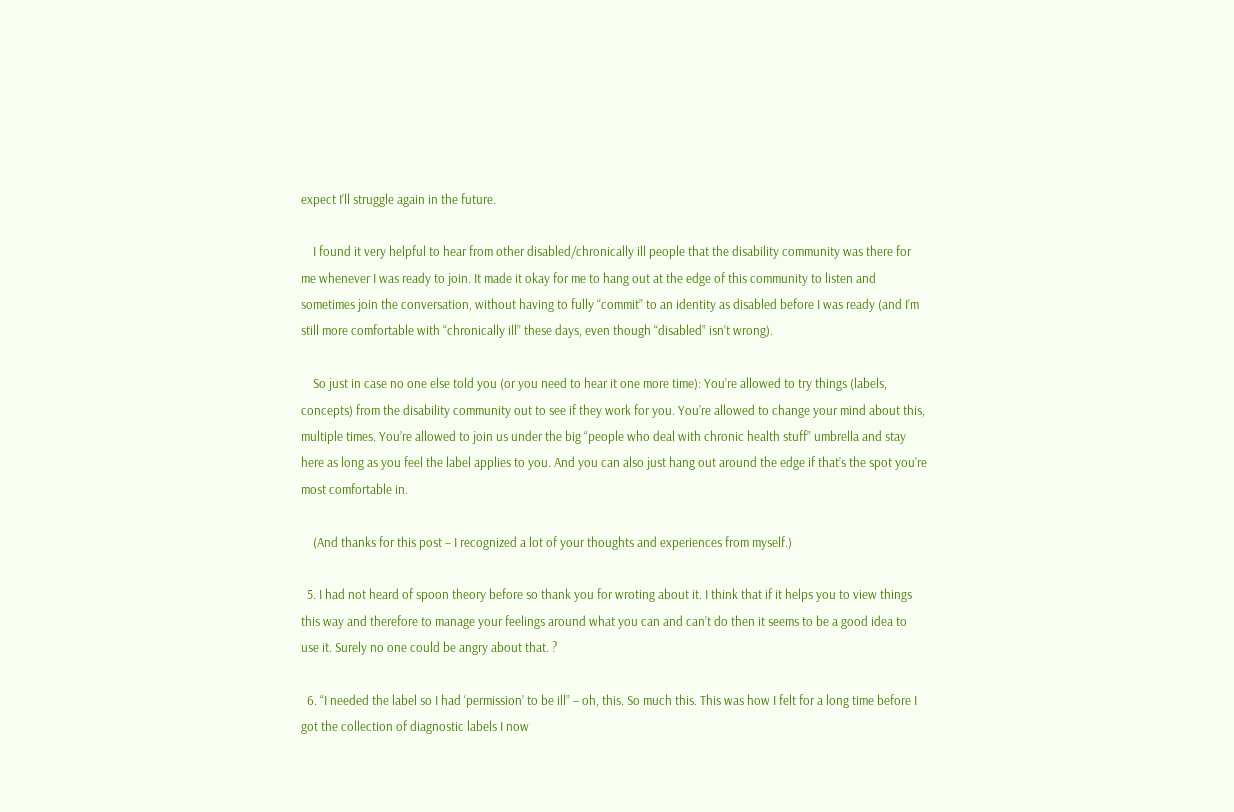expect I’ll struggle again in the future.

    I found it very helpful to hear from other disabled/chronically ill people that the disability community was there for me whenever I was ready to join. It made it okay for me to hang out at the edge of this community to listen and sometimes join the conversation, without having to fully “commit” to an identity as disabled before I was ready (and I’m still more comfortable with “chronically ill” these days, even though “disabled” isn’t wrong).

    So just in case no one else told you (or you need to hear it one more time): You’re allowed to try things (labels, concepts) from the disability community out to see if they work for you. You’re allowed to change your mind about this, multiple times. You’re allowed to join us under the big “people who deal with chronic health stuff” umbrella and stay here as long as you feel the label applies to you. And you can also just hang out around the edge if that’s the spot you’re most comfortable in.

    (And thanks for this post – I recognized a lot of your thoughts and experiences from myself.)

  5. I had not heard of spoon theory before so thank you for wroting about it. I think that if it helps you to view things this way and therefore to manage your feelings around what you can and can’t do then it seems to be a good idea to use it. Surely no one could be angry about that. ?

  6. “I needed the label so I had ‘permission’ to be ill” – oh, this. So much this. This was how I felt for a long time before I got the collection of diagnostic labels I now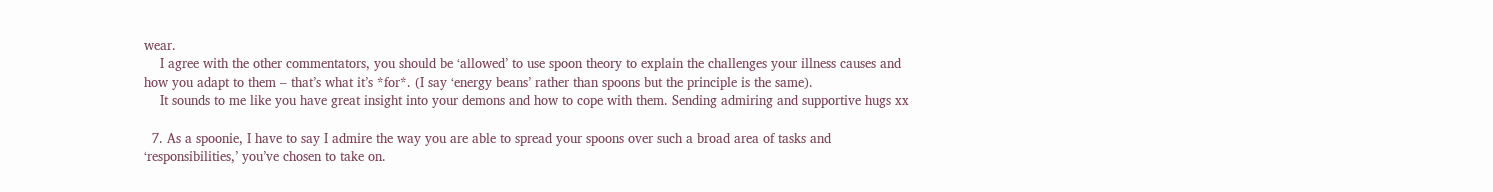wear.
    I agree with the other commentators, you should be ‘allowed’ to use spoon theory to explain the challenges your illness causes and how you adapt to them – that’s what it’s *for*. (I say ‘energy beans’ rather than spoons but the principle is the same).
    It sounds to me like you have great insight into your demons and how to cope with them. Sending admiring and supportive hugs xx

  7. As a spoonie, I have to say I admire the way you are able to spread your spoons over such a broad area of tasks and ‘responsibilities,’ you’ve chosen to take on.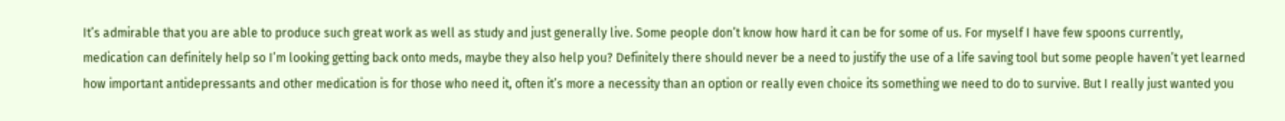It’s admirable that you are able to produce such great work as well as study and just generally live. Some people don’t know how hard it can be for some of us. For myself I have few spoons currently, medication can definitely help so I’m looking getting back onto meds, maybe they also help you? Definitely there should never be a need to justify the use of a life saving tool but some people haven’t yet learned how important antidepressants and other medication is for those who need it, often it’s more a necessity than an option or really even choice its something we need to do to survive. But I really just wanted you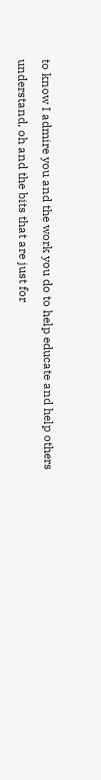to know I admire you and the work you do to help educate and help others understand, oh and the bits that are just for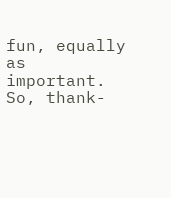fun, equally as important. So, thank-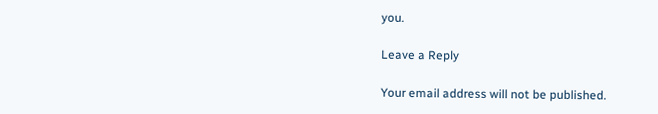you.

Leave a Reply

Your email address will not be published.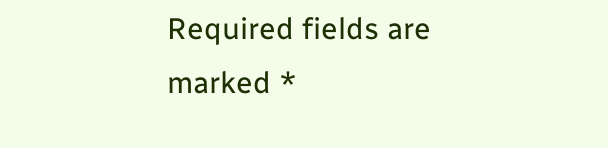Required fields are marked *